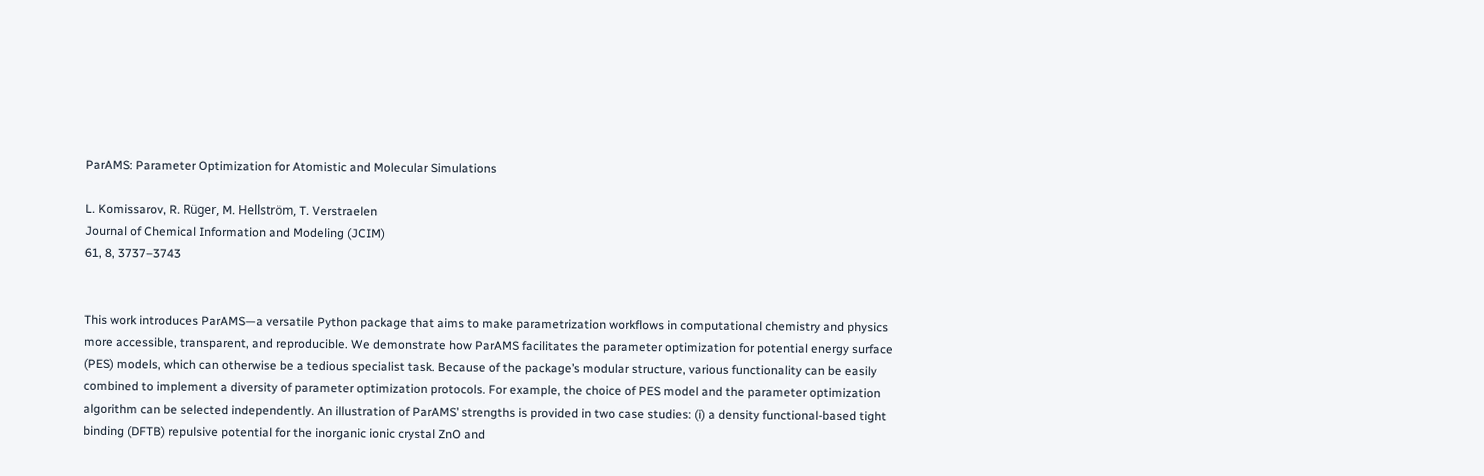ParAMS: Parameter Optimization for Atomistic and Molecular Simulations

L. Komissarov, R. Rüger, M. Hellström, T. Verstraelen
Journal of Chemical Information and Modeling (JCIM)
61, 8, 3737–3743


This work introduces ParAMS—a versatile Python package that aims to make parametrization workflows in computational chemistry and physics more accessible, transparent, and reproducible. We demonstrate how ParAMS facilitates the parameter optimization for potential energy surface (PES) models, which can otherwise be a tedious specialist task. Because of the package’s modular structure, various functionality can be easily combined to implement a diversity of parameter optimization protocols. For example, the choice of PES model and the parameter optimization algorithm can be selected independently. An illustration of ParAMS’ strengths is provided in two case studies: (i) a density functional-based tight binding (DFTB) repulsive potential for the inorganic ionic crystal ZnO and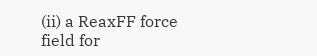(ii) a ReaxFF force field for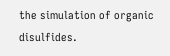the simulation of organic disulfides.